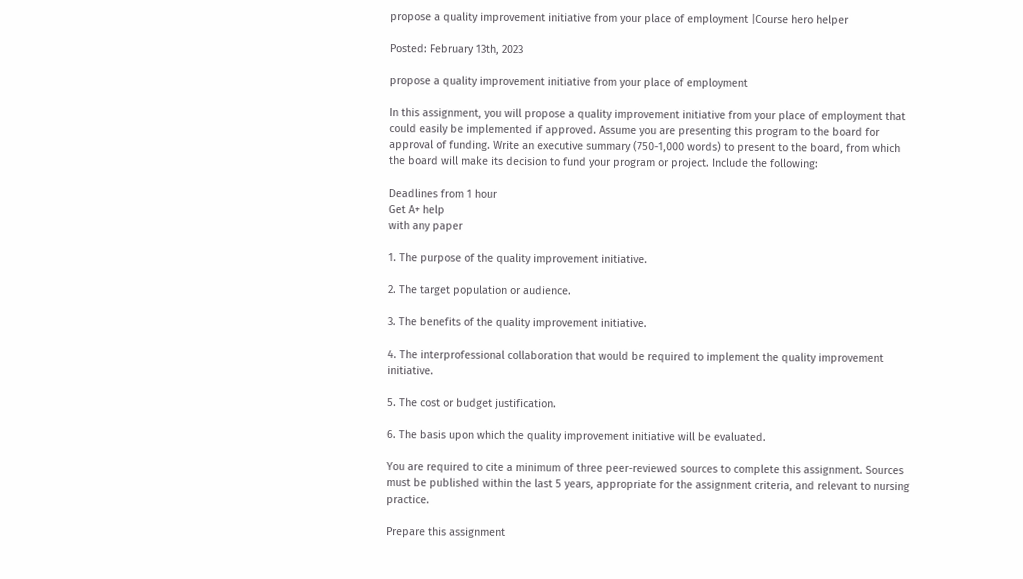propose a quality improvement initiative from your place of employment |Course hero helper

Posted: February 13th, 2023

propose a quality improvement initiative from your place of employment

In this assignment, you will propose a quality improvement initiative from your place of employment that could easily be implemented if approved. Assume you are presenting this program to the board for approval of funding. Write an executive summary (750-1,000 words) to present to the board, from which the board will make its decision to fund your program or project. Include the following:

Deadlines from 1 hour
Get A+ help
with any paper

1. The purpose of the quality improvement initiative.

2. The target population or audience.

3. The benefits of the quality improvement initiative.

4. The interprofessional collaboration that would be required to implement the quality improvement initiative.

5. The cost or budget justification.

6. The basis upon which the quality improvement initiative will be evaluated.

You are required to cite a minimum of three peer-reviewed sources to complete this assignment. Sources must be published within the last 5 years, appropriate for the assignment criteria, and relevant to nursing practice.

Prepare this assignment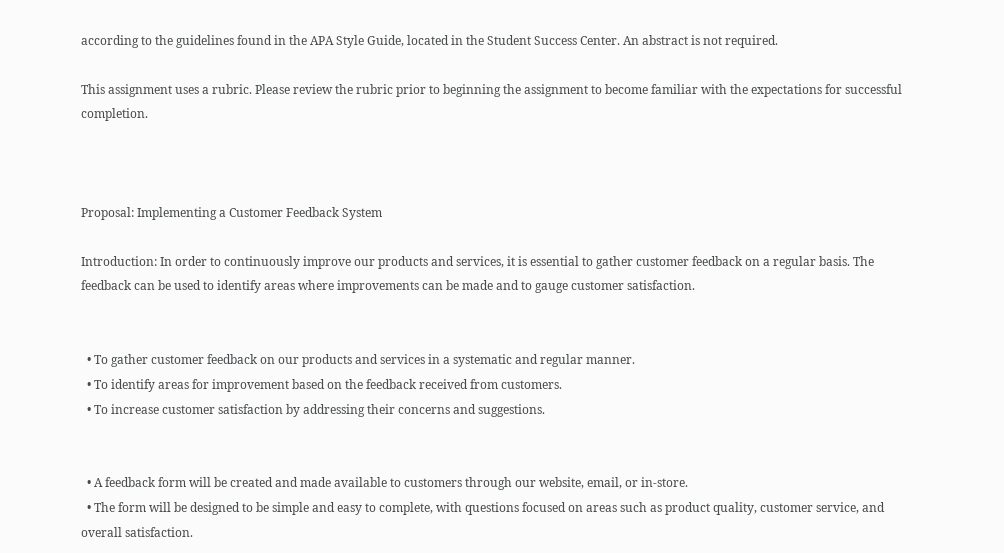according to the guidelines found in the APA Style Guide, located in the Student Success Center. An abstract is not required.

This assignment uses a rubric. Please review the rubric prior to beginning the assignment to become familiar with the expectations for successful completion.



Proposal: Implementing a Customer Feedback System

Introduction: In order to continuously improve our products and services, it is essential to gather customer feedback on a regular basis. The feedback can be used to identify areas where improvements can be made and to gauge customer satisfaction.


  • To gather customer feedback on our products and services in a systematic and regular manner.
  • To identify areas for improvement based on the feedback received from customers.
  • To increase customer satisfaction by addressing their concerns and suggestions.


  • A feedback form will be created and made available to customers through our website, email, or in-store.
  • The form will be designed to be simple and easy to complete, with questions focused on areas such as product quality, customer service, and overall satisfaction.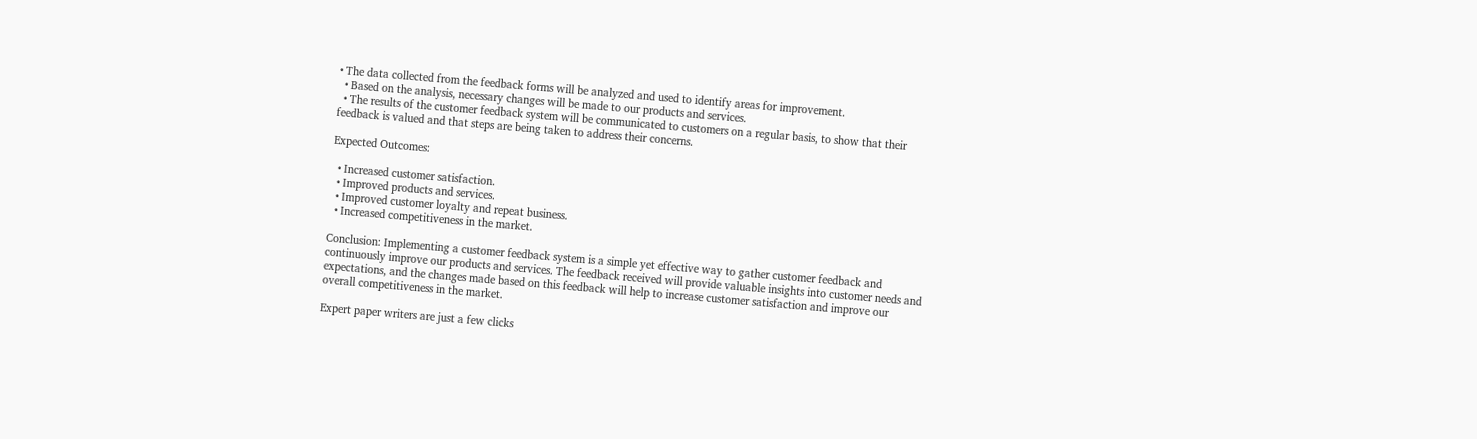• The data collected from the feedback forms will be analyzed and used to identify areas for improvement.
  • Based on the analysis, necessary changes will be made to our products and services.
  • The results of the customer feedback system will be communicated to customers on a regular basis, to show that their feedback is valued and that steps are being taken to address their concerns.

Expected Outcomes:

  • Increased customer satisfaction.
  • Improved products and services.
  • Improved customer loyalty and repeat business.
  • Increased competitiveness in the market.

Conclusion: Implementing a customer feedback system is a simple yet effective way to gather customer feedback and continuously improve our products and services. The feedback received will provide valuable insights into customer needs and expectations, and the changes made based on this feedback will help to increase customer satisfaction and improve our overall competitiveness in the market.

Expert paper writers are just a few clicks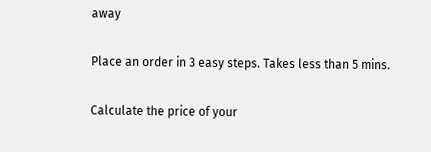away

Place an order in 3 easy steps. Takes less than 5 mins.

Calculate the price of your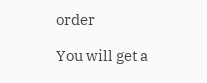order

You will get a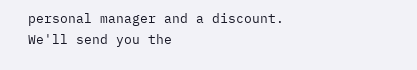personal manager and a discount.
We'll send you the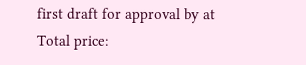first draft for approval by at
Total price: